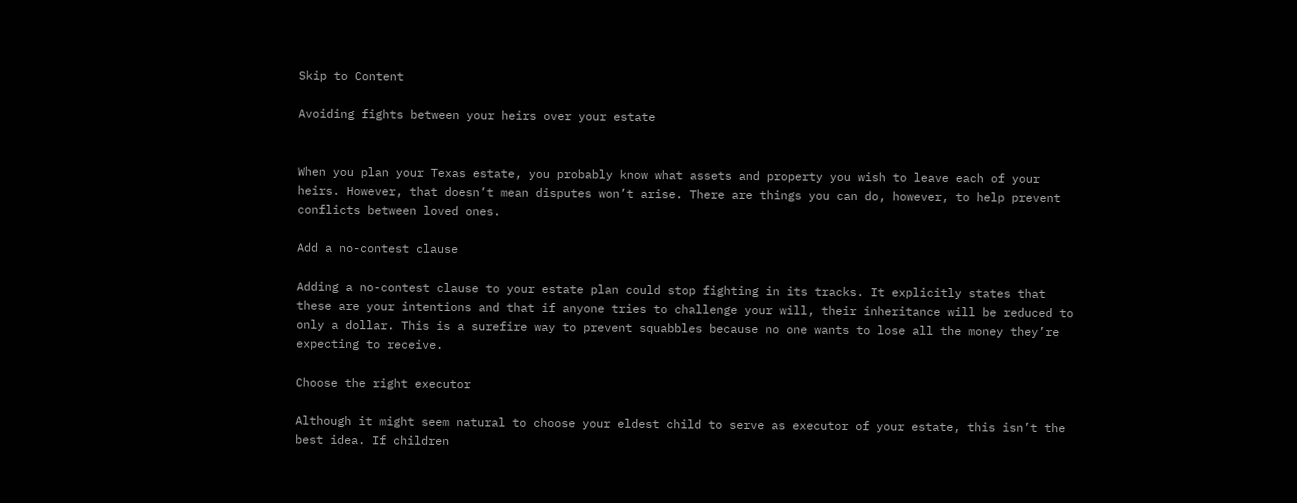Skip to Content

Avoiding fights between your heirs over your estate


When you plan your Texas estate, you probably know what assets and property you wish to leave each of your heirs. However, that doesn’t mean disputes won’t arise. There are things you can do, however, to help prevent conflicts between loved ones.

Add a no-contest clause

Adding a no-contest clause to your estate plan could stop fighting in its tracks. It explicitly states that these are your intentions and that if anyone tries to challenge your will, their inheritance will be reduced to only a dollar. This is a surefire way to prevent squabbles because no one wants to lose all the money they’re expecting to receive.

Choose the right executor

Although it might seem natural to choose your eldest child to serve as executor of your estate, this isn’t the best idea. If children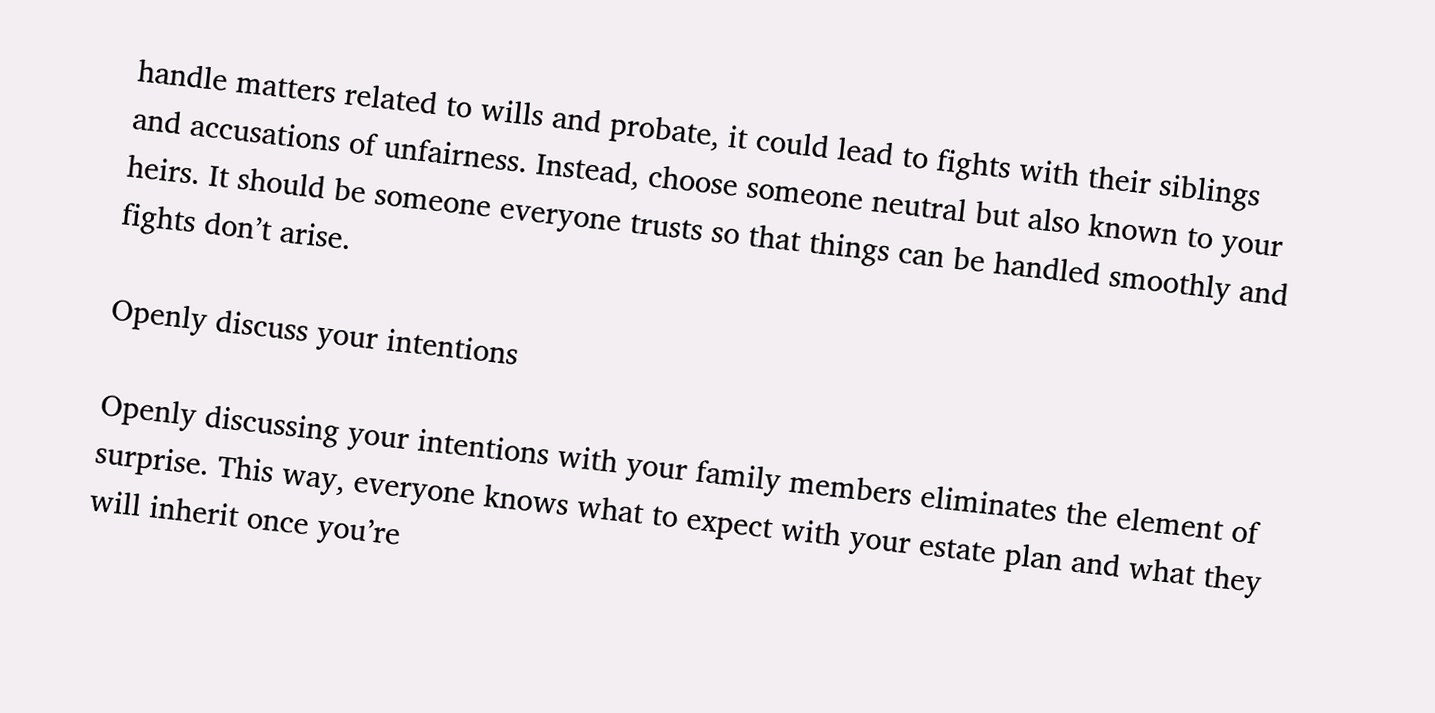handle matters related to wills and probate, it could lead to fights with their siblings and accusations of unfairness. Instead, choose someone neutral but also known to your heirs. It should be someone everyone trusts so that things can be handled smoothly and fights don’t arise.

Openly discuss your intentions

Openly discussing your intentions with your family members eliminates the element of surprise. This way, everyone knows what to expect with your estate plan and what they will inherit once you’re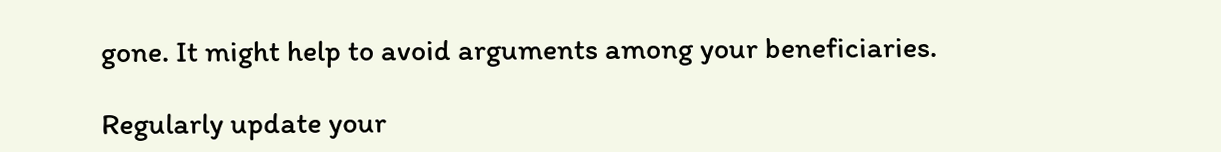gone. It might help to avoid arguments among your beneficiaries.

Regularly update your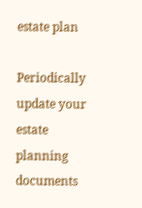estate plan

Periodically update your estate planning documents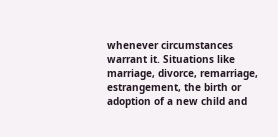whenever circumstances warrant it. Situations like marriage, divorce, remarriage, estrangement, the birth or adoption of a new child and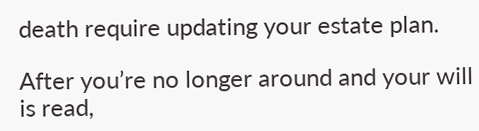death require updating your estate plan.

After you’re no longer around and your will is read,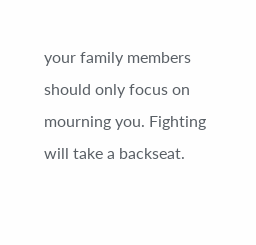your family members should only focus on mourning you. Fighting will take a backseat.